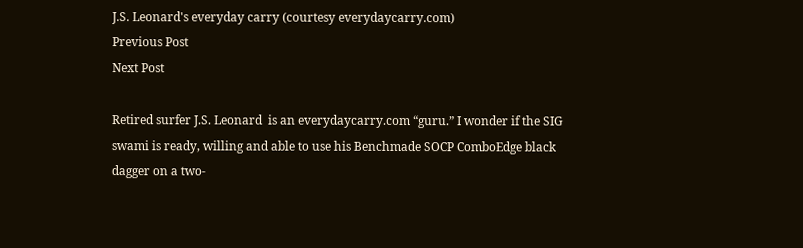J.S. Leonard's everyday carry (courtesy everydaycarry.com)
Previous Post
Next Post

Retired surfer J.S. Leonard  is an everydaycarry.com “guru.” I wonder if the SIG swami is ready, willing and able to use his Benchmade SOCP ComboEdge black dagger on a two-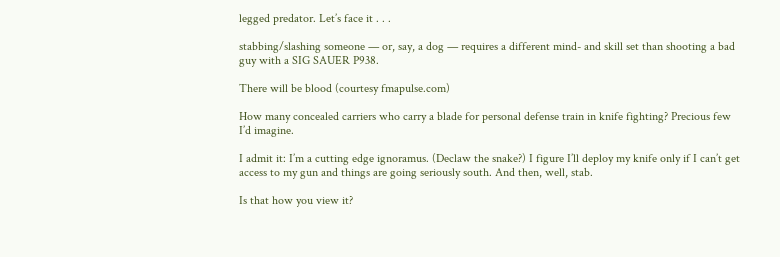legged predator. Let’s face it . . .

stabbing/slashing someone — or, say, a dog — requires a different mind- and skill set than shooting a bad guy with a SIG SAUER P938.

There will be blood (courtesy fmapulse.com)

How many concealed carriers who carry a blade for personal defense train in knife fighting? Precious few I’d imagine.

I admit it: I’m a cutting edge ignoramus. (Declaw the snake?) I figure I’ll deploy my knife only if I can’t get access to my gun and things are going seriously south. And then, well, stab.

Is that how you view it?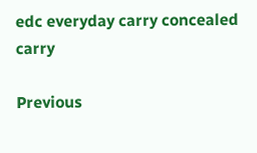edc everyday carry concealed carry

Previous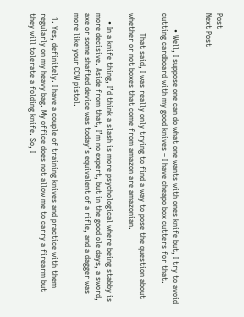Post
Next Post


        • Well, I suppose one can do what one wants with ones knife but, I try to avoid cutting cardboard with my good knives – I have cheapo box cutters for that.

          That said, I was really only trying to find a way to pose the question about whether or not boxes that come from amazon are amazonian.

    • In a knife thing, I’d think a slash is more psychological where being stabby is more decisive. Aside from that, I’m no expert, but in the good ole days, a sword, axe or some shafted device was today’s equivalent of a rifle, and a dagger was more like your CCW pistol.

  1. Yes, definitely. I have a couple of training knives and practice with them regularly on my heavy bag. My office does not allow me to carry a firearm but they will tolerate a folding knife. So, I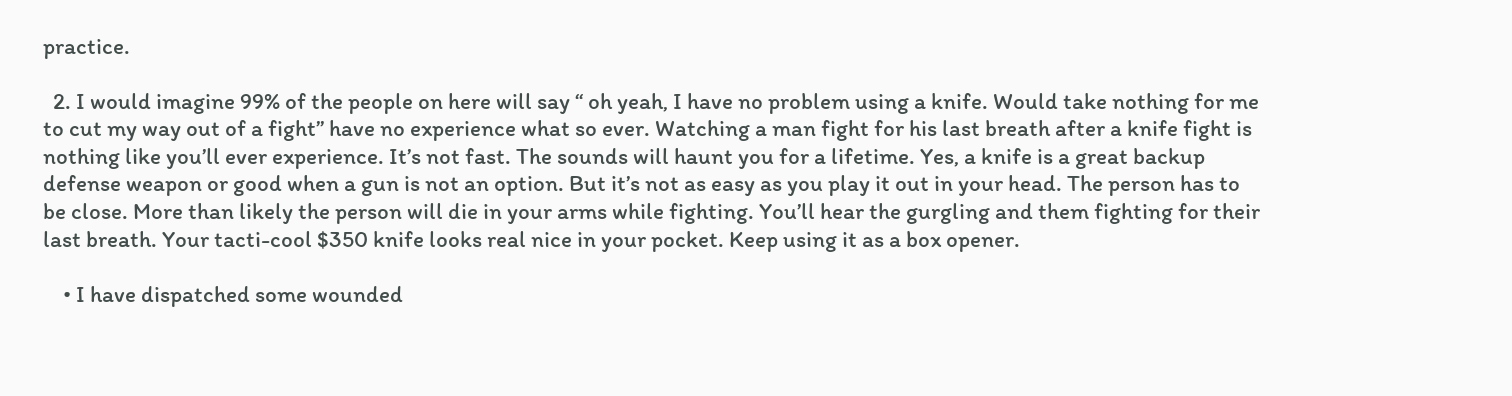practice.

  2. I would imagine 99% of the people on here will say “ oh yeah, I have no problem using a knife. Would take nothing for me to cut my way out of a fight” have no experience what so ever. Watching a man fight for his last breath after a knife fight is nothing like you’ll ever experience. It’s not fast. The sounds will haunt you for a lifetime. Yes, a knife is a great backup defense weapon or good when a gun is not an option. But it’s not as easy as you play it out in your head. The person has to be close. More than likely the person will die in your arms while fighting. You’ll hear the gurgling and them fighting for their last breath. Your tacti-cool $350 knife looks real nice in your pocket. Keep using it as a box opener.

    • I have dispatched some wounded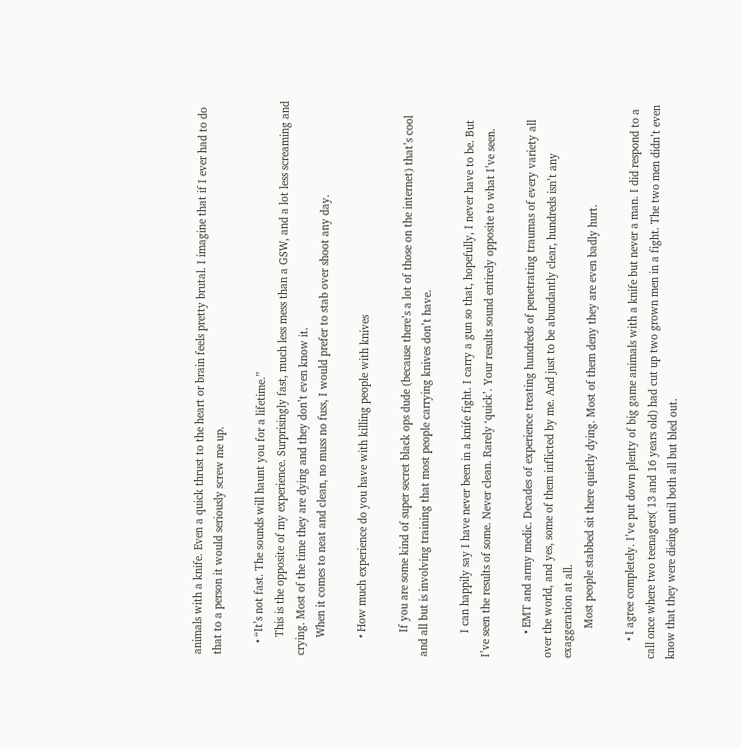animals with a knife. Even a quick thrust to the heart or brain feels pretty brutal. I imagine that if I ever had to do that to a person it would seriously screw me up.

    • “It’s not fast. The sounds will haunt you for a lifetime.”
      This is the opposite of my experience. Surprisingly fast, much less mess than a GSW, and a lot less screaming and crying. Most of the time they are dying and they don’t even know it.
      When it comes to neat and clean, no muss no fuss, I would prefer to stab over shoot any day.

      • How much experience do you have with killing people with knives

        If you are some kind of super secret black ops dude (because there’s a lot of those on the internet) that’s cool and all but is involving training that most people carrying knives don’t have.

        I can happily say I have never been in a knife fight. I carry a gun so that, hopefully, I never have to be. But I’ve seen the results of some. Never clean. Rarely ‘quick’. Your results sound entirely opposite to what I’ve seen.

        • EMT and army medic. Decades of experience treating hundreds of penetrating traumas of every variety all over the world, and yes, some of them inflicted by me. And just to be abundantly clear, hundreds isn’t any exaggeration at all.
          Most people stabbed sit there quietly dying. Most of them deny they are even badly hurt.

      • I agree completely. I’ve put down plenty of big game animals with a knife but never a man. I did respond to a call once where two teenagers( 13 and 16 years old) had cut up two grown men in a fight. The two men didn’t even know that they were dieing until both all but bled out.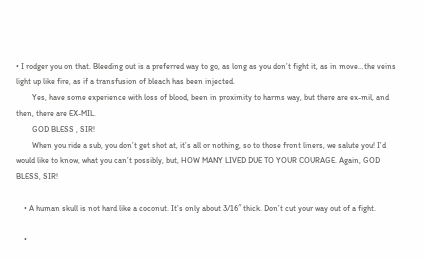• I rodger you on that. Bleeding out is a preferred way to go, as long as you don’t fight it, as in move…the veins light up like fire, as if a transfusion of bleach has been injected.
        Yes, have some experience with loss of blood, been in proximity to harms way, but there are ex-mil, and then, there are EX-MIL.
        GOD BLESS , SIR!
        When you ride a sub, you don’t get shot at, it’s all or nothing, so to those front liners, we salute you! I’d would like to know, what you can’t possibly, but, HOW MANY LIVED DUE TO YOUR COURAGE. Again, GOD BLESS, SIR!

    • A human skull is not hard like a coconut. It’s only about 3/16″ thick. Don’t cut your way out of a fight.

    •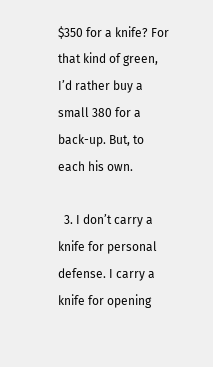$350 for a knife? For that kind of green, I’d rather buy a small 380 for a back-up. But, to each his own.

  3. I don’t carry a knife for personal defense. I carry a knife for opening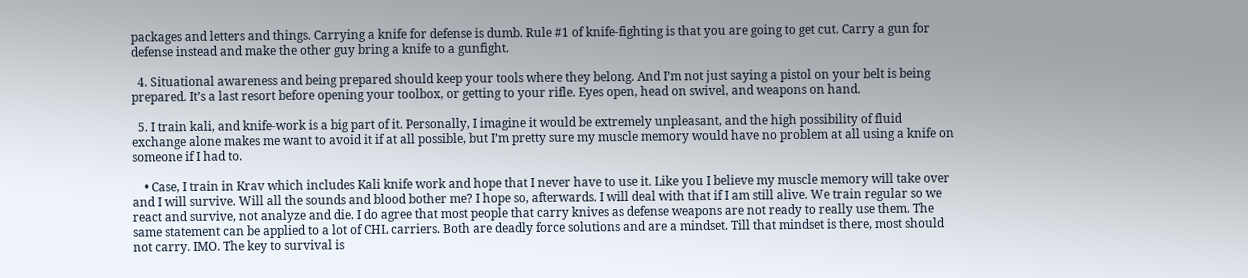packages and letters and things. Carrying a knife for defense is dumb. Rule #1 of knife-fighting is that you are going to get cut. Carry a gun for defense instead and make the other guy bring a knife to a gunfight.

  4. Situational awareness and being prepared should keep your tools where they belong. And I’m not just saying a pistol on your belt is being prepared. It’s a last resort before opening your toolbox, or getting to your rifle. Eyes open, head on swivel, and weapons on hand.

  5. I train kali, and knife-work is a big part of it. Personally, I imagine it would be extremely unpleasant, and the high possibility of fluid exchange alone makes me want to avoid it if at all possible, but I’m pretty sure my muscle memory would have no problem at all using a knife on someone if I had to.

    • Case, I train in Krav which includes Kali knife work and hope that I never have to use it. Like you I believe my muscle memory will take over and I will survive. Will all the sounds and blood bother me? I hope so, afterwards. I will deal with that if I am still alive. We train regular so we react and survive, not analyze and die. I do agree that most people that carry knives as defense weapons are not ready to really use them. The same statement can be applied to a lot of CHL carriers. Both are deadly force solutions and are a mindset. Till that mindset is there, most should not carry. IMO. The key to survival is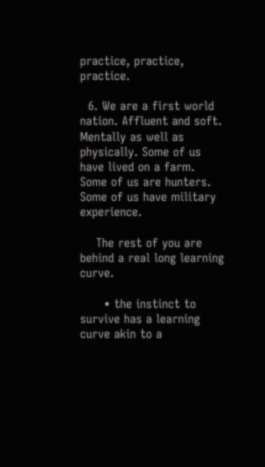practice, practice, practice.

  6. We are a first world nation. Affluent and soft. Mentally as well as physically. Some of us have lived on a farm. Some of us are hunters. Some of us have military experience.

    The rest of you are behind a real long learning curve.

      • the instinct to survive has a learning curve akin to a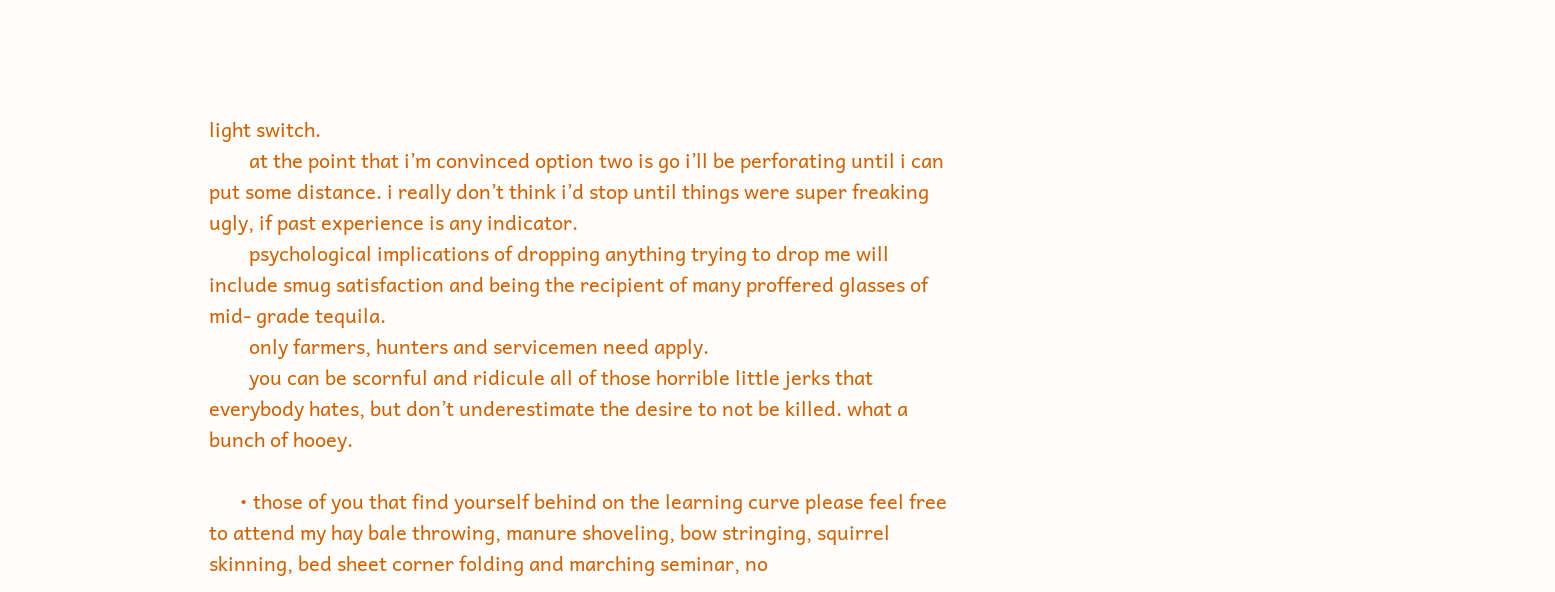light switch.
        at the point that i’m convinced option two is go i’ll be perforating until i can put some distance. i really don’t think i’d stop until things were super freaking ugly, if past experience is any indicator.
        psychological implications of dropping anything trying to drop me will include smug satisfaction and being the recipient of many proffered glasses of mid- grade tequila.
        only farmers, hunters and servicemen need apply.
        you can be scornful and ridicule all of those horrible little jerks that everybody hates, but don’t underestimate the desire to not be killed. what a bunch of hooey.

      • those of you that find yourself behind on the learning curve please feel free to attend my hay bale throwing, manure shoveling, bow stringing, squirrel skinning, bed sheet corner folding and marching seminar, no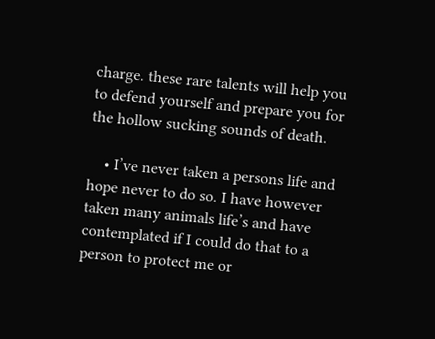charge. these rare talents will help you to defend yourself and prepare you for the hollow sucking sounds of death.

    • I’ve never taken a persons life and hope never to do so. I have however taken many animals life’s and have contemplated if I could do that to a person to protect me or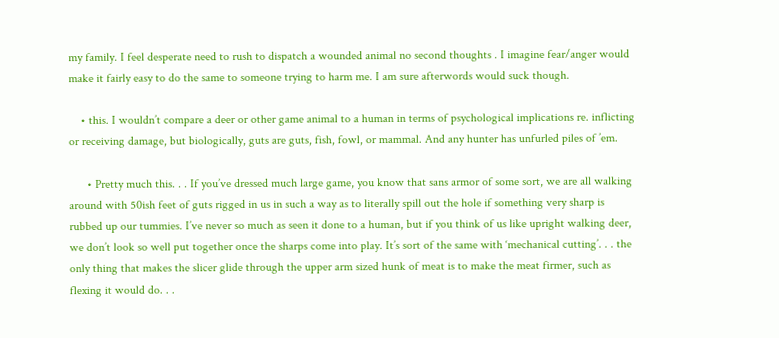my family. I feel desperate need to rush to dispatch a wounded animal no second thoughts . I imagine fear/anger would make it fairly easy to do the same to someone trying to harm me. I am sure afterwords would suck though.

    • this. I wouldn’t compare a deer or other game animal to a human in terms of psychological implications re. inflicting or receiving damage, but biologically, guts are guts, fish, fowl, or mammal. And any hunter has unfurled piles of ’em.

      • Pretty much this. . . If you’ve dressed much large game, you know that sans armor of some sort, we are all walking around with 50ish feet of guts rigged in us in such a way as to literally spill out the hole if something very sharp is rubbed up our tummies. I’ve never so much as seen it done to a human, but if you think of us like upright walking deer, we don’t look so well put together once the sharps come into play. It’s sort of the same with ‘mechanical cutting’. . . the only thing that makes the slicer glide through the upper arm sized hunk of meat is to make the meat firmer, such as flexing it would do. . .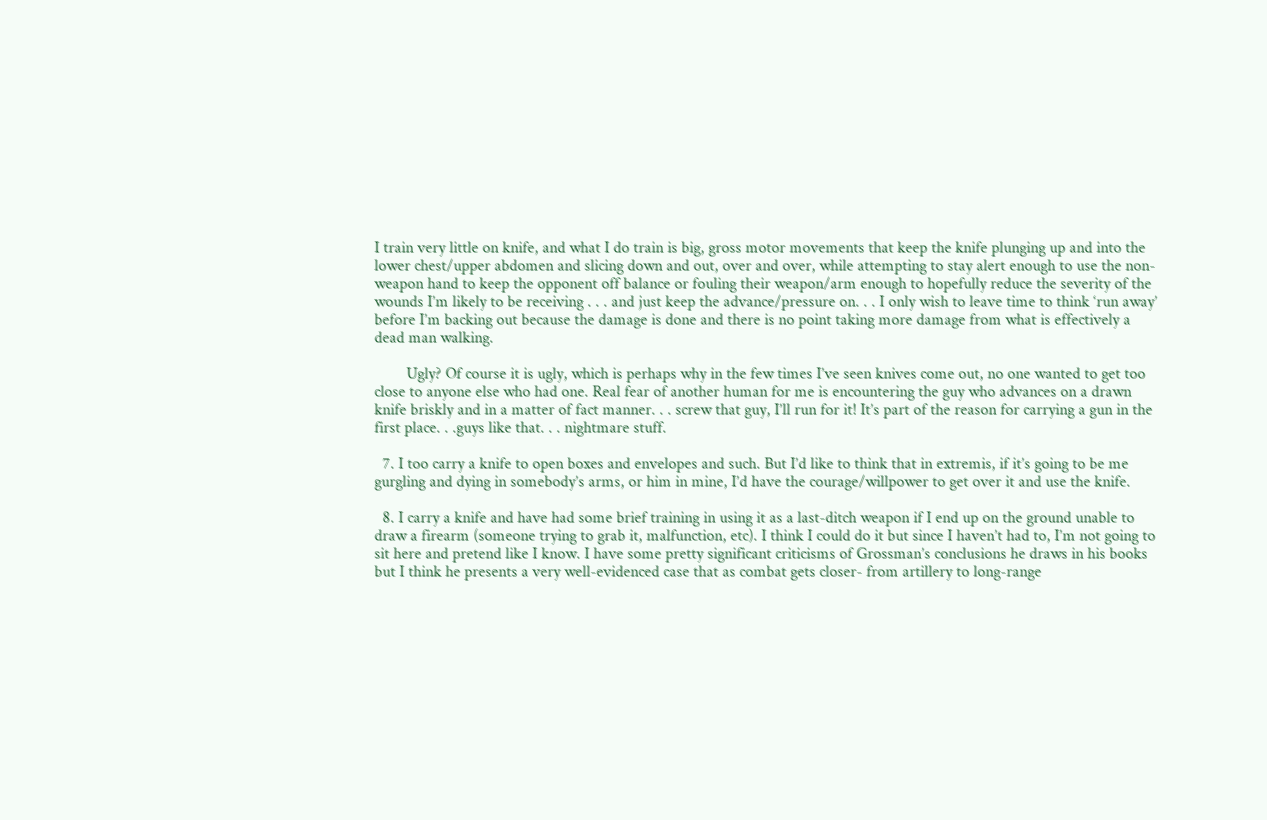I train very little on knife, and what I do train is big, gross motor movements that keep the knife plunging up and into the lower chest/upper abdomen and slicing down and out, over and over, while attempting to stay alert enough to use the non-weapon hand to keep the opponent off balance or fouling their weapon/arm enough to hopefully reduce the severity of the wounds I’m likely to be receiving . . . and just keep the advance/pressure on. . . I only wish to leave time to think ‘run away’ before I’m backing out because the damage is done and there is no point taking more damage from what is effectively a dead man walking.

        Ugly? Of course it is ugly, which is perhaps why in the few times I’ve seen knives come out, no one wanted to get too close to anyone else who had one. Real fear of another human for me is encountering the guy who advances on a drawn knife briskly and in a matter of fact manner. . . screw that guy, I’ll run for it! It’s part of the reason for carrying a gun in the first place. . .guys like that. . . nightmare stuff.

  7. I too carry a knife to open boxes and envelopes and such. But I’d like to think that in extremis, if it’s going to be me gurgling and dying in somebody’s arms, or him in mine, I’d have the courage/willpower to get over it and use the knife.

  8. I carry a knife and have had some brief training in using it as a last-ditch weapon if I end up on the ground unable to draw a firearm (someone trying to grab it, malfunction, etc). I think I could do it but since I haven’t had to, I’m not going to sit here and pretend like I know. I have some pretty significant criticisms of Grossman’s conclusions he draws in his books but I think he presents a very well-evidenced case that as combat gets closer- from artillery to long-range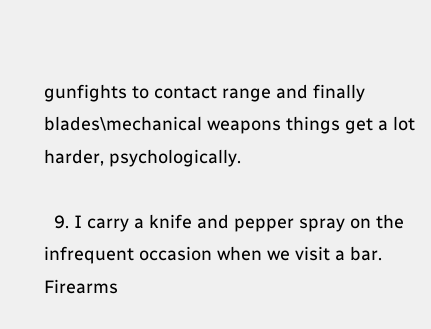gunfights to contact range and finally blades\mechanical weapons things get a lot harder, psychologically.

  9. I carry a knife and pepper spray on the infrequent occasion when we visit a bar. Firearms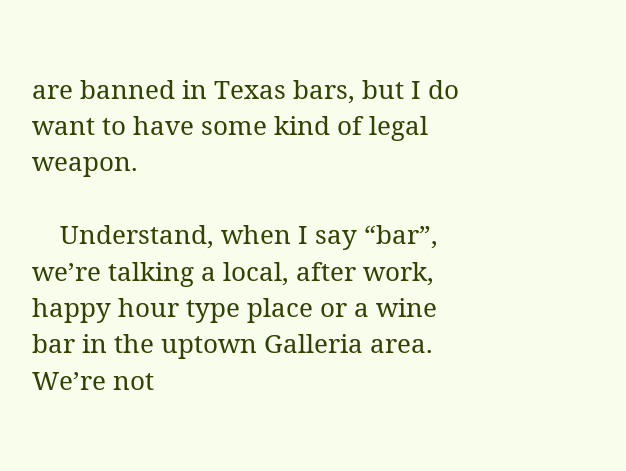are banned in Texas bars, but I do want to have some kind of legal weapon.

    Understand, when I say “bar”, we’re talking a local, after work, happy hour type place or a wine bar in the uptown Galleria area. We’re not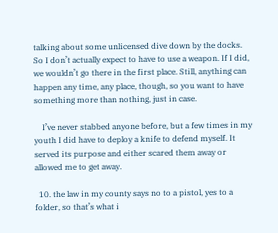talking about some unlicensed dive down by the docks. So I don’t actually expect to have to use a weapon. If I did, we wouldn’t go there in the first place. Still, anything can happen any time, any place, though, so you want to have something more than nothing, just in case.

    I’ve never stabbed anyone before, but a few times in my youth I did have to deploy a knife to defend myself. It served its purpose and either scared them away or allowed me to get away.

  10. the law in my county says no to a pistol, yes to a folder, so that’s what i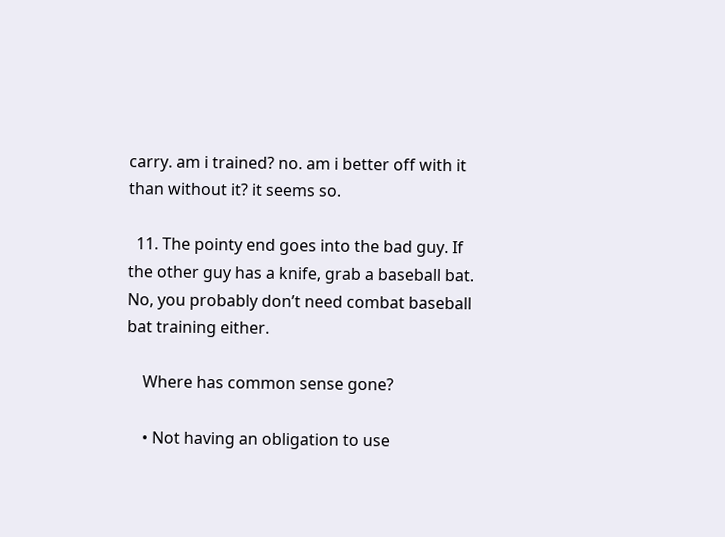carry. am i trained? no. am i better off with it than without it? it seems so.

  11. The pointy end goes into the bad guy. If the other guy has a knife, grab a baseball bat. No, you probably don’t need combat baseball bat training either.

    Where has common sense gone?

    • Not having an obligation to use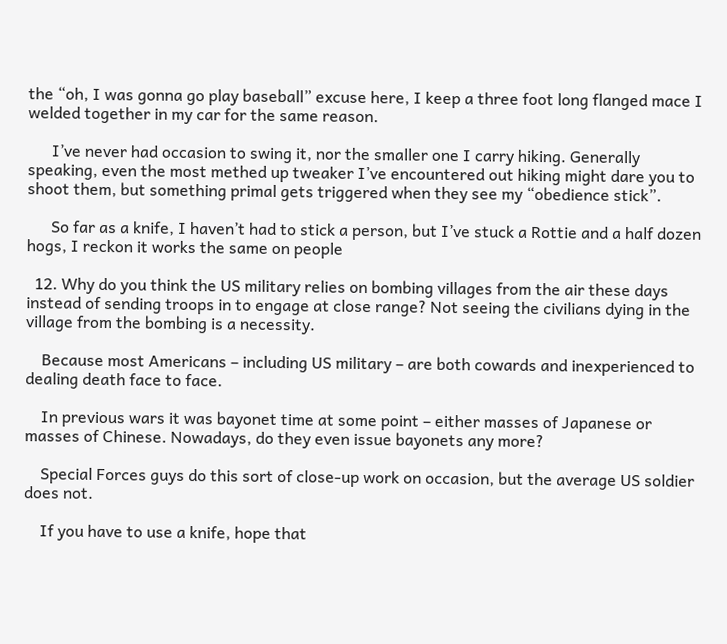the “oh, I was gonna go play baseball” excuse here, I keep a three foot long flanged mace I welded together in my car for the same reason.

      I’ve never had occasion to swing it, nor the smaller one I carry hiking. Generally speaking, even the most methed up tweaker I’ve encountered out hiking might dare you to shoot them, but something primal gets triggered when they see my “obedience stick”.

      So far as a knife, I haven’t had to stick a person, but I’ve stuck a Rottie and a half dozen hogs, I reckon it works the same on people

  12. Why do you think the US military relies on bombing villages from the air these days instead of sending troops in to engage at close range? Not seeing the civilians dying in the village from the bombing is a necessity.

    Because most Americans – including US military – are both cowards and inexperienced to dealing death face to face.

    In previous wars it was bayonet time at some point – either masses of Japanese or masses of Chinese. Nowadays, do they even issue bayonets any more?

    Special Forces guys do this sort of close-up work on occasion, but the average US soldier does not.

    If you have to use a knife, hope that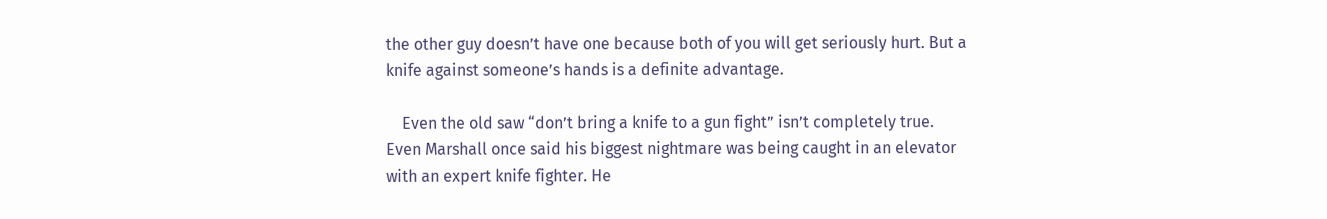the other guy doesn’t have one because both of you will get seriously hurt. But a knife against someone’s hands is a definite advantage.

    Even the old saw “don’t bring a knife to a gun fight” isn’t completely true. Even Marshall once said his biggest nightmare was being caught in an elevator with an expert knife fighter. He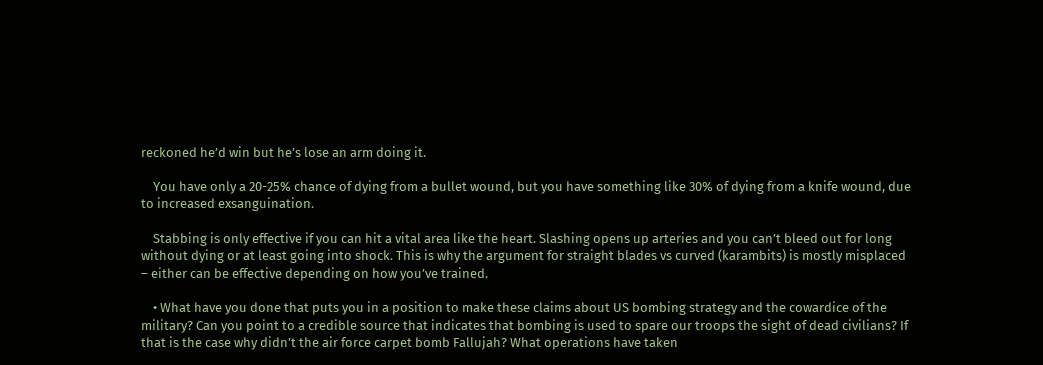reckoned he’d win but he’s lose an arm doing it.

    You have only a 20-25% chance of dying from a bullet wound, but you have something like 30% of dying from a knife wound, due to increased exsanguination.

    Stabbing is only effective if you can hit a vital area like the heart. Slashing opens up arteries and you can’t bleed out for long without dying or at least going into shock. This is why the argument for straight blades vs curved (karambits) is mostly misplaced – either can be effective depending on how you’ve trained.

    • What have you done that puts you in a position to make these claims about US bombing strategy and the cowardice of the military? Can you point to a credible source that indicates that bombing is used to spare our troops the sight of dead civilians? If that is the case why didn’t the air force carpet bomb Fallujah? What operations have taken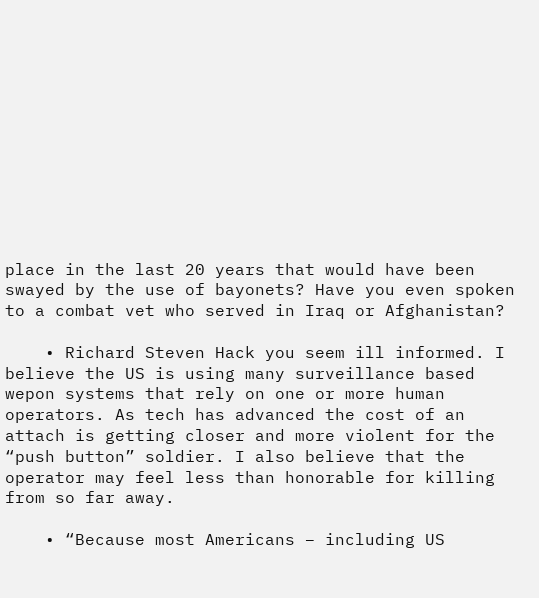place in the last 20 years that would have been swayed by the use of bayonets? Have you even spoken to a combat vet who served in Iraq or Afghanistan?

    • Richard Steven Hack you seem ill informed. I believe the US is using many surveillance based wepon systems that rely on one or more human operators. As tech has advanced the cost of an attach is getting closer and more violent for the “push button” soldier. I also believe that the operator may feel less than honorable for killing from so far away.

    • “Because most Americans – including US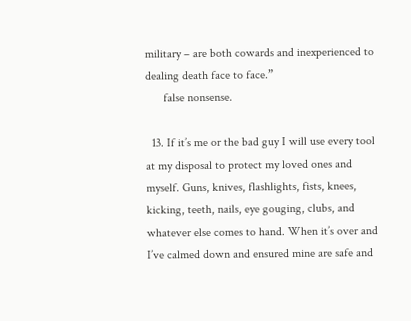military – are both cowards and inexperienced to dealing death face to face.”
      false nonsense.

  13. If it’s me or the bad guy I will use every tool at my disposal to protect my loved ones and myself. Guns, knives, flashlights, fists, knees, kicking, teeth, nails, eye gouging, clubs, and whatever else comes to hand. When it’s over and I’ve calmed down and ensured mine are safe and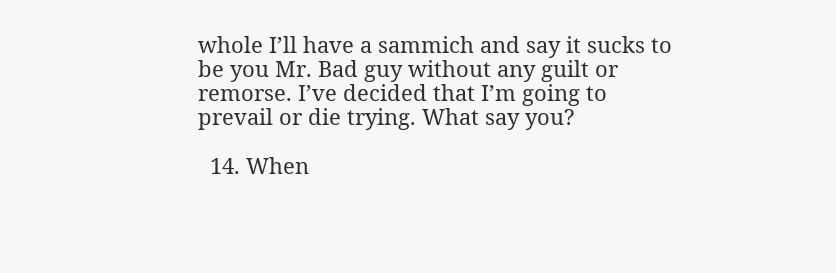whole I’ll have a sammich and say it sucks to be you Mr. Bad guy without any guilt or remorse. I’ve decided that I’m going to prevail or die trying. What say you?

  14. When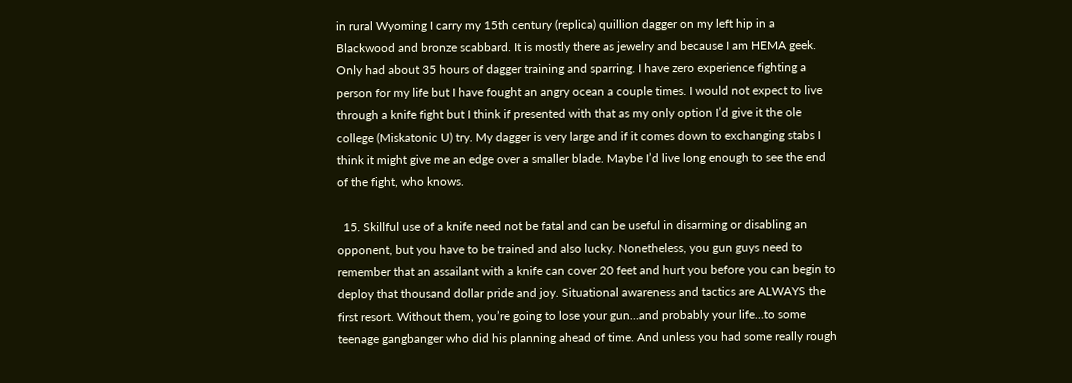in rural Wyoming I carry my 15th century (replica) quillion dagger on my left hip in a Blackwood and bronze scabbard. It is mostly there as jewelry and because I am HEMA geek. Only had about 35 hours of dagger training and sparring. I have zero experience fighting a person for my life but I have fought an angry ocean a couple times. I would not expect to live through a knife fight but I think if presented with that as my only option I’d give it the ole college (Miskatonic U) try. My dagger is very large and if it comes down to exchanging stabs I think it might give me an edge over a smaller blade. Maybe I’d live long enough to see the end of the fight, who knows.

  15. Skillful use of a knife need not be fatal and can be useful in disarming or disabling an opponent, but you have to be trained and also lucky. Nonetheless, you gun guys need to remember that an assailant with a knife can cover 20 feet and hurt you before you can begin to deploy that thousand dollar pride and joy. Situational awareness and tactics are ALWAYS the first resort. Without them, you’re going to lose your gun…and probably your life…to some teenage gangbanger who did his planning ahead of time. And unless you had some really rough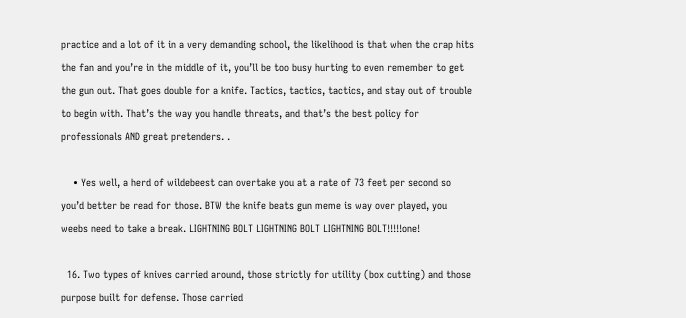practice and a lot of it in a very demanding school, the likelihood is that when the crap hits the fan and you’re in the middle of it, you’ll be too busy hurting to even remember to get the gun out. That goes double for a knife. Tactics, tactics, tactics, and stay out of trouble to begin with. That’s the way you handle threats, and that’s the best policy for professionals AND great pretenders. .

    • Yes well, a herd of wildebeest can overtake you at a rate of 73 feet per second so you’d better be read for those. BTW the knife beats gun meme is way over played, you weebs need to take a break. LIGHTNING BOLT LIGHTNING BOLT LIGHTNING BOLT!!!!!one!

  16. Two types of knives carried around, those strictly for utility (box cutting) and those purpose built for defense. Those carried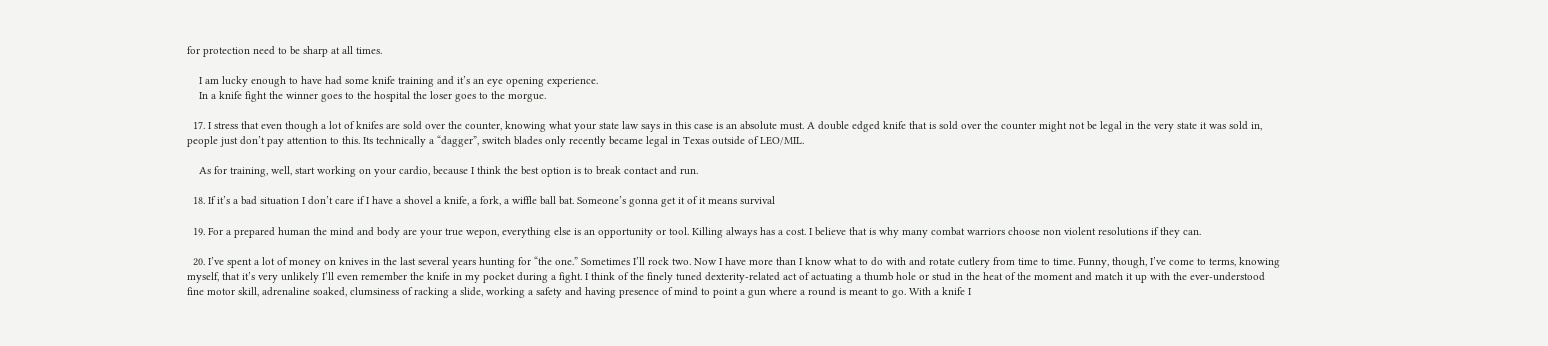for protection need to be sharp at all times.

    I am lucky enough to have had some knife training and it’s an eye opening experience.
    In a knife fight the winner goes to the hospital the loser goes to the morgue.

  17. I stress that even though a lot of knifes are sold over the counter, knowing what your state law says in this case is an absolute must. A double edged knife that is sold over the counter might not be legal in the very state it was sold in, people just don’t pay attention to this. Its technically a “dagger”, switch blades only recently became legal in Texas outside of LEO/MIL.

    As for training, well, start working on your cardio, because I think the best option is to break contact and run.

  18. If it’s a bad situation I don’t care if I have a shovel a knife, a fork, a wiffle ball bat. Someone’s gonna get it of it means survival

  19. For a prepared human the mind and body are your true wepon, everything else is an opportunity or tool. Killing always has a cost. I believe that is why many combat warriors choose non violent resolutions if they can.

  20. I’ve spent a lot of money on knives in the last several years hunting for “the one.” Sometimes I’ll rock two. Now I have more than I know what to do with and rotate cutlery from time to time. Funny, though, I’ve come to terms, knowing myself, that it’s very unlikely I’ll even remember the knife in my pocket during a fight. I think of the finely tuned dexterity-related act of actuating a thumb hole or stud in the heat of the moment and match it up with the ever-understood fine motor skill, adrenaline soaked, clumsiness of racking a slide, working a safety and having presence of mind to point a gun where a round is meant to go. With a knife I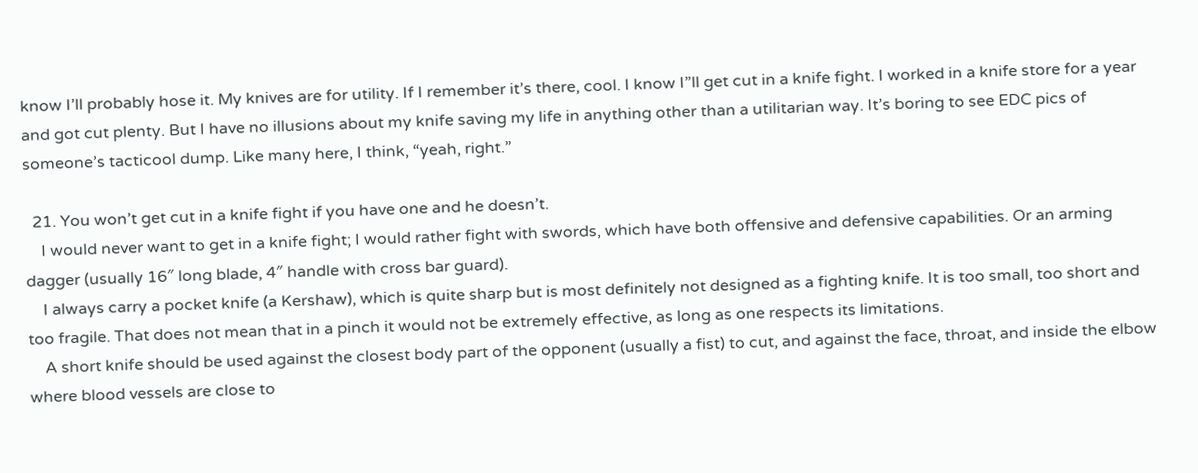know I’ll probably hose it. My knives are for utility. If I remember it’s there, cool. I know I”ll get cut in a knife fight. I worked in a knife store for a year and got cut plenty. But I have no illusions about my knife saving my life in anything other than a utilitarian way. It’s boring to see EDC pics of someone’s tacticool dump. Like many here, I think, “yeah, right.”

  21. You won’t get cut in a knife fight if you have one and he doesn’t.
    I would never want to get in a knife fight; I would rather fight with swords, which have both offensive and defensive capabilities. Or an arming dagger (usually 16″ long blade, 4″ handle with cross bar guard).
    I always carry a pocket knife (a Kershaw), which is quite sharp but is most definitely not designed as a fighting knife. It is too small, too short and too fragile. That does not mean that in a pinch it would not be extremely effective, as long as one respects its limitations.
    A short knife should be used against the closest body part of the opponent (usually a fist) to cut, and against the face, throat, and inside the elbow where blood vessels are close to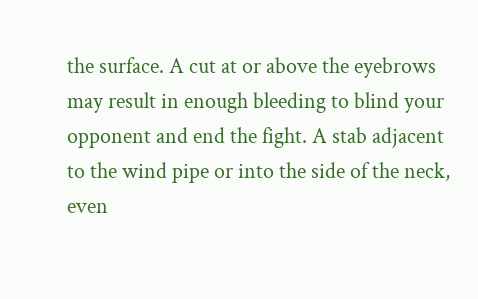the surface. A cut at or above the eyebrows may result in enough bleeding to blind your opponent and end the fight. A stab adjacent to the wind pipe or into the side of the neck, even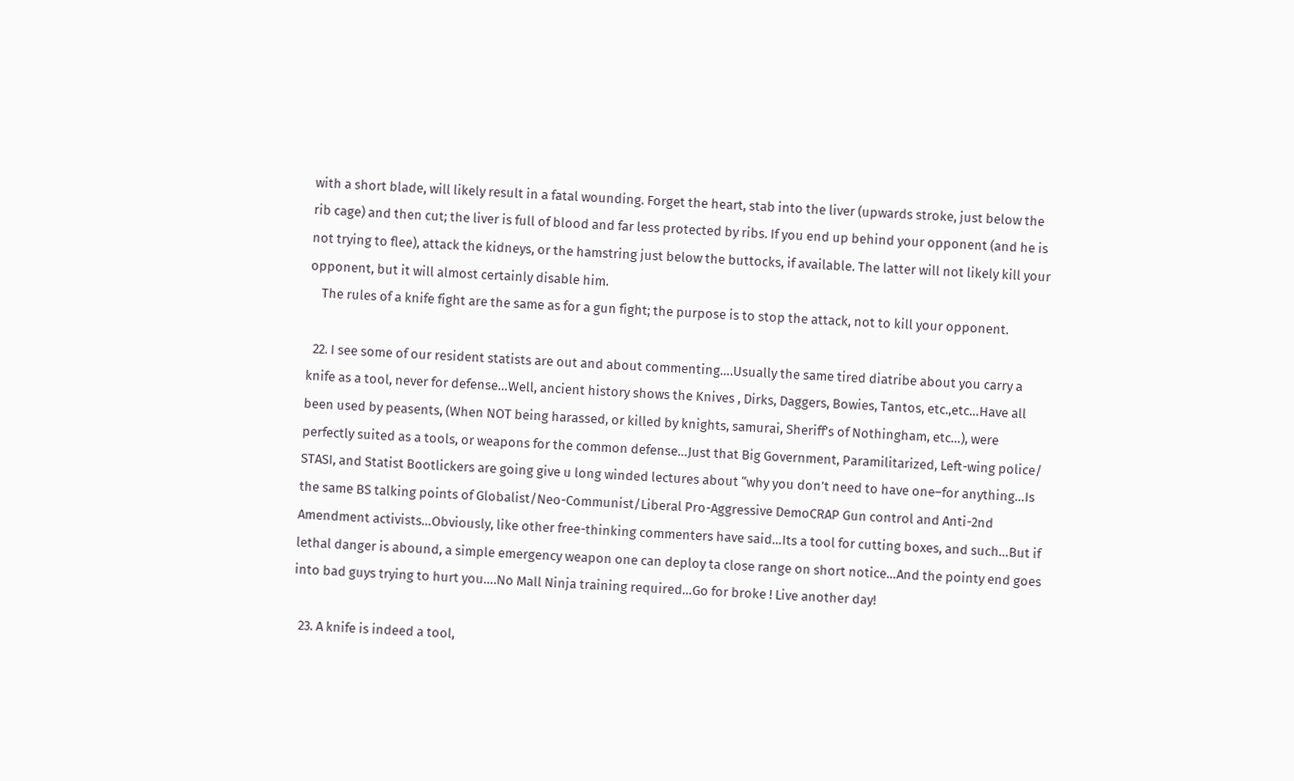with a short blade, will likely result in a fatal wounding. Forget the heart, stab into the liver (upwards stroke, just below the rib cage) and then cut; the liver is full of blood and far less protected by ribs. If you end up behind your opponent (and he is not trying to flee), attack the kidneys, or the hamstring just below the buttocks, if available. The latter will not likely kill your opponent, but it will almost certainly disable him.
    The rules of a knife fight are the same as for a gun fight; the purpose is to stop the attack, not to kill your opponent.

  22. I see some of our resident statists are out and about commenting….Usually the same tired diatribe about you carry a knife as a tool, never for defense…Well, ancient history shows the Knives , Dirks, Daggers, Bowies, Tantos, etc.,etc…Have all been used by peasents, (When NOT being harassed, or killed by knights, samurai, Sheriff’s of Nothingham, etc…), were perfectly suited as a tools, or weapons for the common defense…Just that Big Government, Paramilitarized, Left-wing police/ STASI, and Statist Bootlickers are going give u long winded lectures about “why you don’t need to have one–for anything…Is the same BS talking points of Globalist/Neo-Communist/Liberal Pro-Aggressive DemoCRAP Gun control and Anti-2nd Amendment activists…Obviously, like other free-thinking commenters have said…Its a tool for cutting boxes, and such…But if lethal danger is abound, a simple emergency weapon one can deploy ta close range on short notice…And the pointy end goes into bad guys trying to hurt you….No Mall Ninja training required…Go for broke ! Live another day!

  23. A knife is indeed a tool,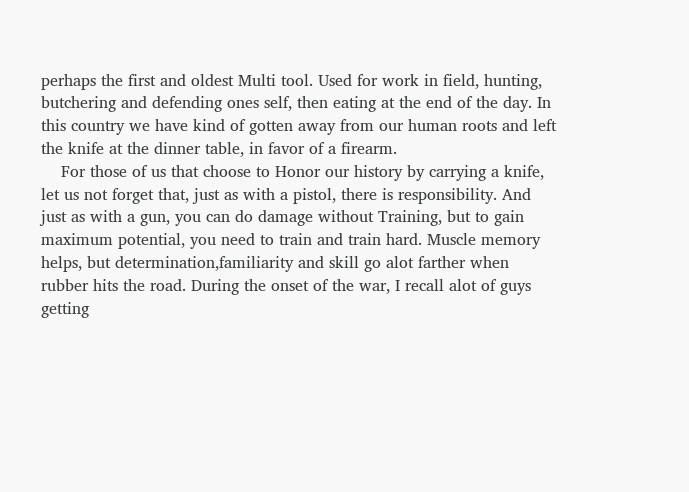perhaps the first and oldest Multi tool. Used for work in field, hunting, butchering and defending ones self, then eating at the end of the day. In this country we have kind of gotten away from our human roots and left the knife at the dinner table, in favor of a firearm.
    For those of us that choose to Honor our history by carrying a knife, let us not forget that, just as with a pistol, there is responsibility. And just as with a gun, you can do damage without Training, but to gain maximum potential, you need to train and train hard. Muscle memory helps, but determination,familiarity and skill go alot farther when rubber hits the road. During the onset of the war, I recall alot of guys getting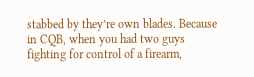stabbed by they’re own blades. Because in CQB, when you had two guys fighting for control of a firearm,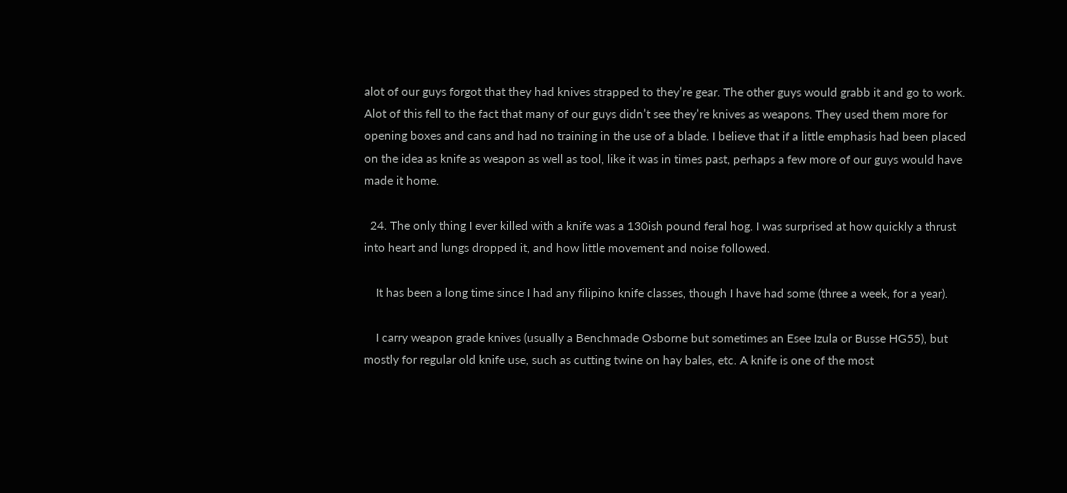alot of our guys forgot that they had knives strapped to they’re gear. The other guys would grabb it and go to work. Alot of this fell to the fact that many of our guys didn’t see they’re knives as weapons. They used them more for opening boxes and cans and had no training in the use of a blade. I believe that if a little emphasis had been placed on the idea as knife as weapon as well as tool, like it was in times past, perhaps a few more of our guys would have made it home.

  24. The only thing I ever killed with a knife was a 130ish pound feral hog. I was surprised at how quickly a thrust into heart and lungs dropped it, and how little movement and noise followed.

    It has been a long time since I had any filipino knife classes, though I have had some (three a week, for a year).

    I carry weapon grade knives (usually a Benchmade Osborne but sometimes an Esee Izula or Busse HG55), but mostly for regular old knife use, such as cutting twine on hay bales, etc. A knife is one of the most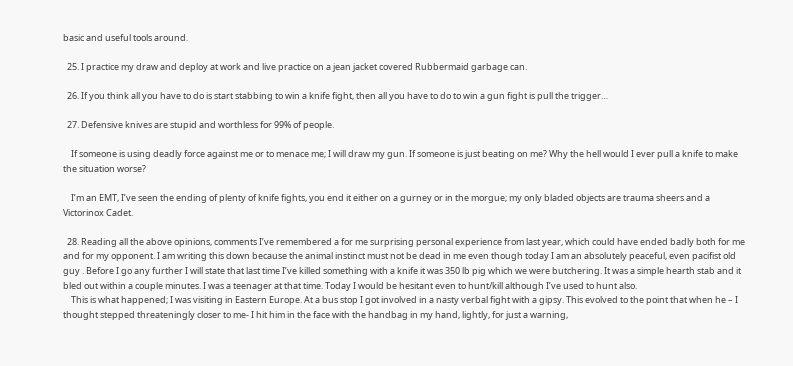basic and useful tools around.

  25. I practice my draw and deploy at work and live practice on a jean jacket covered Rubbermaid garbage can.

  26. If you think all you have to do is start stabbing to win a knife fight, then all you have to do to win a gun fight is pull the trigger…

  27. Defensive knives are stupid and worthless for 99% of people.

    If someone is using deadly force against me or to menace me; I will draw my gun. If someone is just beating on me? Why the hell would I ever pull a knife to make the situation worse?

    I’m an EMT, I’ve seen the ending of plenty of knife fights, you end it either on a gurney or in the morgue; my only bladed objects are trauma sheers and a Victorinox Cadet.

  28. Reading all the above opinions, comments I’ve remembered a for me surprising personal experience from last year, which could have ended badly both for me and for my opponent. I am writing this down because the animal instinct must not be dead in me even though today I am an absolutely peaceful, even pacifist old guy . Before I go any further I will state that last time I’ve killed something with a knife it was 350 lb pig which we were butchering. It was a simple hearth stab and it bled out within a couple minutes. I was a teenager at that time. Today I would be hesitant even to hunt/kill although I’ve used to hunt also.
    This is what happened; I was visiting in Eastern Europe. At a bus stop I got involved in a nasty verbal fight with a gipsy. This evolved to the point that when he – I thought stepped threateningly closer to me- I hit him in the face with the handbag in my hand, lightly, for just a warning,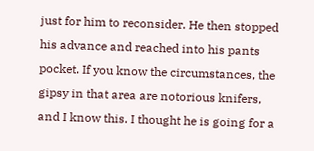just for him to reconsider. He then stopped his advance and reached into his pants pocket. If you know the circumstances, the gipsy in that area are notorious knifers, and I know this. I thought he is going for a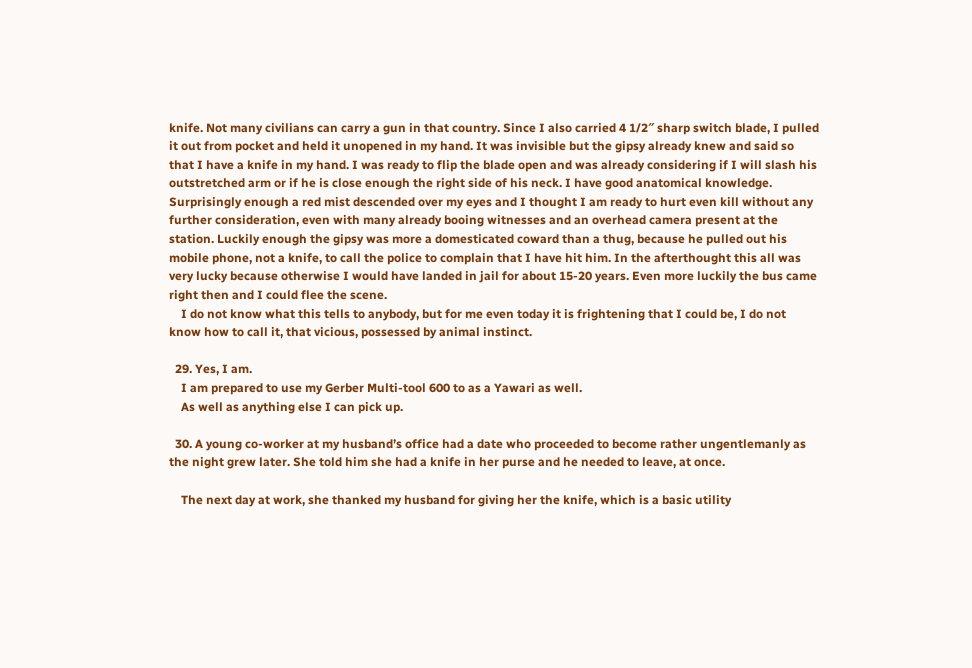knife. Not many civilians can carry a gun in that country. Since I also carried 4 1/2″ sharp switch blade, I pulled it out from pocket and held it unopened in my hand. It was invisible but the gipsy already knew and said so that I have a knife in my hand. I was ready to flip the blade open and was already considering if I will slash his outstretched arm or if he is close enough the right side of his neck. I have good anatomical knowledge. Surprisingly enough a red mist descended over my eyes and I thought I am ready to hurt even kill without any further consideration, even with many already booing witnesses and an overhead camera present at the station. Luckily enough the gipsy was more a domesticated coward than a thug, because he pulled out his mobile phone, not a knife, to call the police to complain that I have hit him. In the afterthought this all was very lucky because otherwise I would have landed in jail for about 15-20 years. Even more luckily the bus came right then and I could flee the scene.
    I do not know what this tells to anybody, but for me even today it is frightening that I could be, I do not know how to call it, that vicious, possessed by animal instinct.

  29. Yes, I am.
    I am prepared to use my Gerber Multi-tool 600 to as a Yawari as well.
    As well as anything else I can pick up.

  30. A young co-worker at my husband’s office had a date who proceeded to become rather ungentlemanly as the night grew later. She told him she had a knife in her purse and he needed to leave, at once.

    The next day at work, she thanked my husband for giving her the knife, which is a basic utility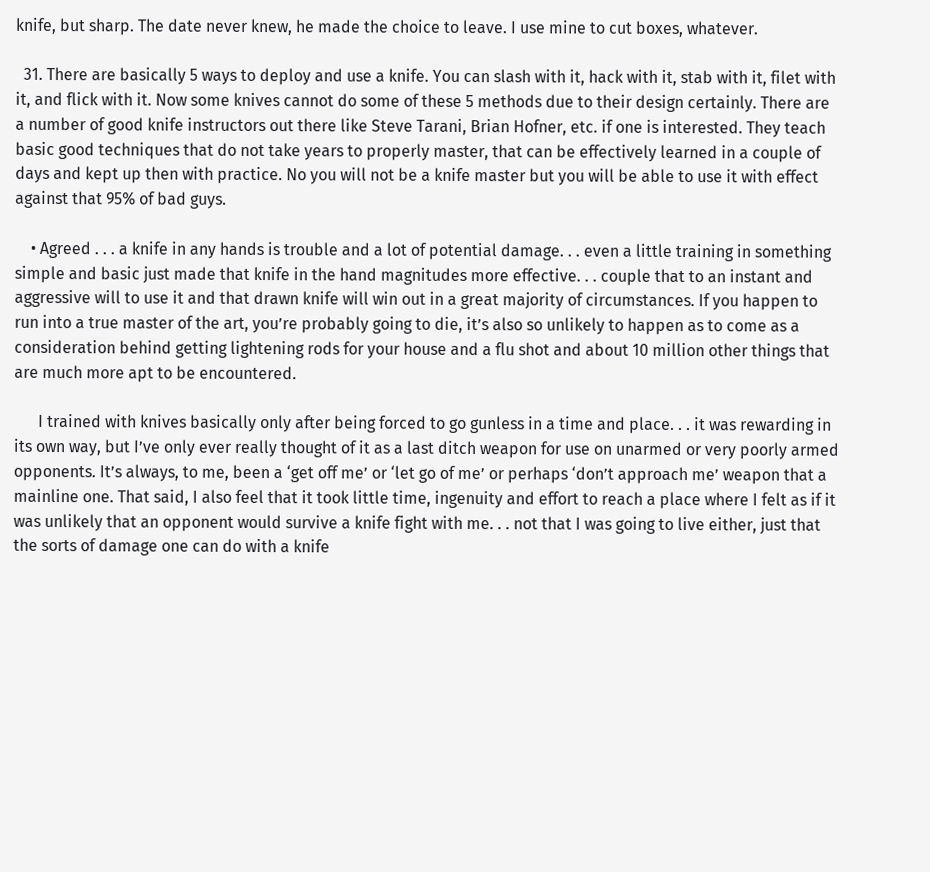knife, but sharp. The date never knew, he made the choice to leave. I use mine to cut boxes, whatever.

  31. There are basically 5 ways to deploy and use a knife. You can slash with it, hack with it, stab with it, filet with it, and flick with it. Now some knives cannot do some of these 5 methods due to their design certainly. There are a number of good knife instructors out there like Steve Tarani, Brian Hofner, etc. if one is interested. They teach basic good techniques that do not take years to properly master, that can be effectively learned in a couple of days and kept up then with practice. No you will not be a knife master but you will be able to use it with effect against that 95% of bad guys.

    • Agreed . . . a knife in any hands is trouble and a lot of potential damage. . . even a little training in something simple and basic just made that knife in the hand magnitudes more effective. . . couple that to an instant and aggressive will to use it and that drawn knife will win out in a great majority of circumstances. If you happen to run into a true master of the art, you’re probably going to die, it’s also so unlikely to happen as to come as a consideration behind getting lightening rods for your house and a flu shot and about 10 million other things that are much more apt to be encountered.

      I trained with knives basically only after being forced to go gunless in a time and place. . . it was rewarding in its own way, but I’ve only ever really thought of it as a last ditch weapon for use on unarmed or very poorly armed opponents. It’s always, to me, been a ‘get off me’ or ‘let go of me’ or perhaps ‘don’t approach me’ weapon that a mainline one. That said, I also feel that it took little time, ingenuity and effort to reach a place where I felt as if it was unlikely that an opponent would survive a knife fight with me. . . not that I was going to live either, just that the sorts of damage one can do with a knife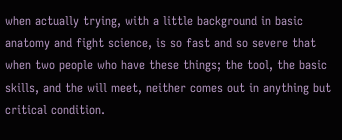when actually trying, with a little background in basic anatomy and fight science, is so fast and so severe that when two people who have these things; the tool, the basic skills, and the will meet, neither comes out in anything but critical condition.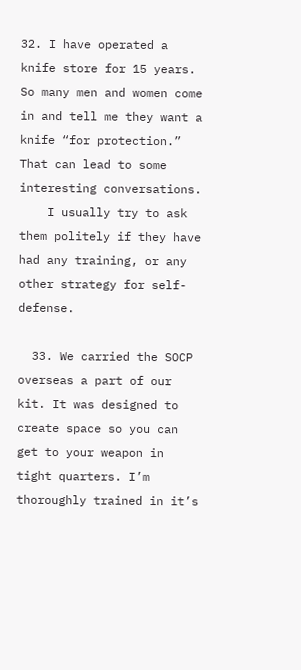32. I have operated a knife store for 15 years. So many men and women come in and tell me they want a knife “for protection.” That can lead to some interesting conversations.
    I usually try to ask them politely if they have had any training, or any other strategy for self-defense.

  33. We carried the SOCP overseas a part of our kit. It was designed to create space so you can get to your weapon in tight quarters. I’m thoroughly trained in it’s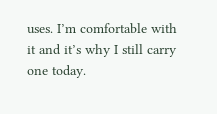uses. I’m comfortable with it and it’s why I still carry one today.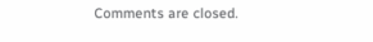Comments are closed.